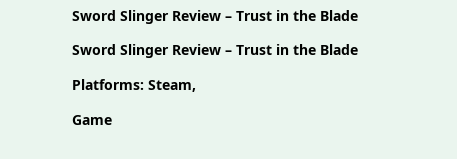Sword Slinger Review – Trust in the Blade

Sword Slinger Review – Trust in the Blade

Platforms: Steam,

Game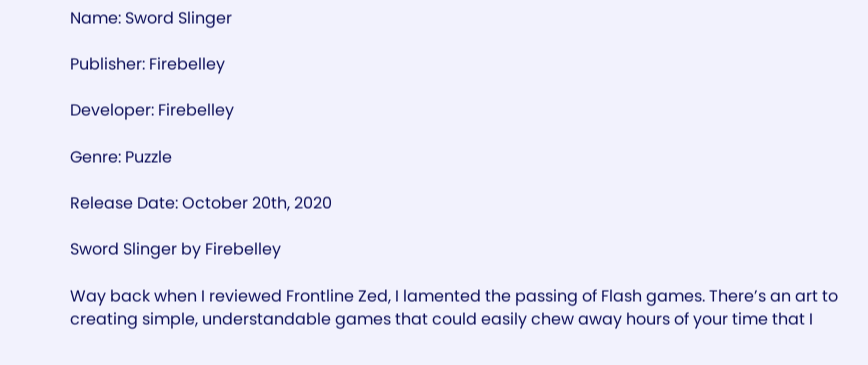Name: Sword Slinger

Publisher: Firebelley

Developer: Firebelley

Genre: Puzzle

Release Date: October 20th, 2020

Sword Slinger by Firebelley

Way back when I reviewed Frontline Zed, I lamented the passing of Flash games. There’s an art to creating simple, understandable games that could easily chew away hours of your time that I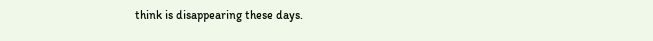think is disappearing these days.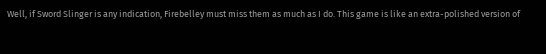Well, if Sword Slinger is any indication, Firebelley must miss them as much as I do. This game is like an extra-polished version of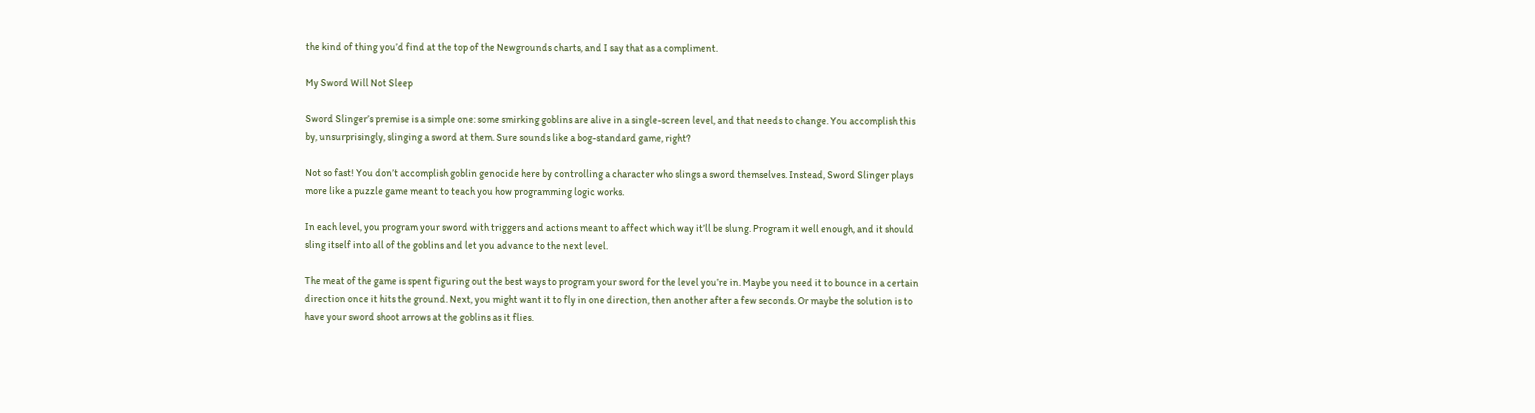the kind of thing you’d find at the top of the Newgrounds charts, and I say that as a compliment.

My Sword Will Not Sleep

Sword Slinger’s premise is a simple one: some smirking goblins are alive in a single-screen level, and that needs to change. You accomplish this by, unsurprisingly, slinging a sword at them. Sure sounds like a bog-standard game, right?

Not so fast! You don’t accomplish goblin genocide here by controlling a character who slings a sword themselves. Instead, Sword Slinger plays more like a puzzle game meant to teach you how programming logic works.

In each level, you program your sword with triggers and actions meant to affect which way it’ll be slung. Program it well enough, and it should sling itself into all of the goblins and let you advance to the next level.

The meat of the game is spent figuring out the best ways to program your sword for the level you’re in. Maybe you need it to bounce in a certain direction once it hits the ground. Next, you might want it to fly in one direction, then another after a few seconds. Or maybe the solution is to have your sword shoot arrows at the goblins as it flies.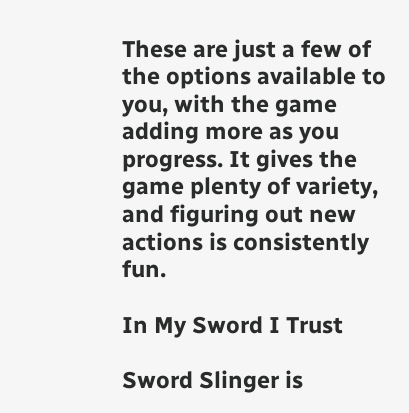These are just a few of the options available to you, with the game adding more as you progress. It gives the game plenty of variety, and figuring out new actions is consistently fun.

In My Sword I Trust

Sword Slinger is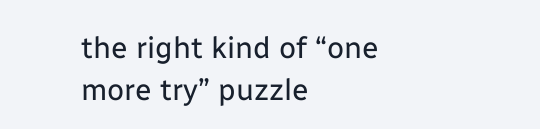the right kind of “one more try” puzzle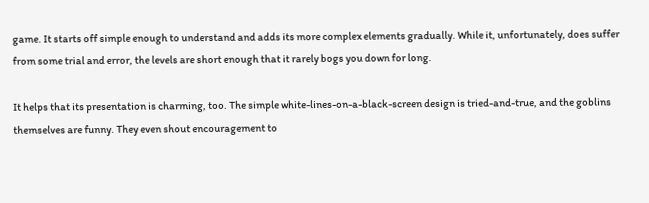game. It starts off simple enough to understand and adds its more complex elements gradually. While it, unfortunately, does suffer from some trial and error, the levels are short enough that it rarely bogs you down for long.

It helps that its presentation is charming, too. The simple white-lines-on-a-black-screen design is tried-and-true, and the goblins themselves are funny. They even shout encouragement to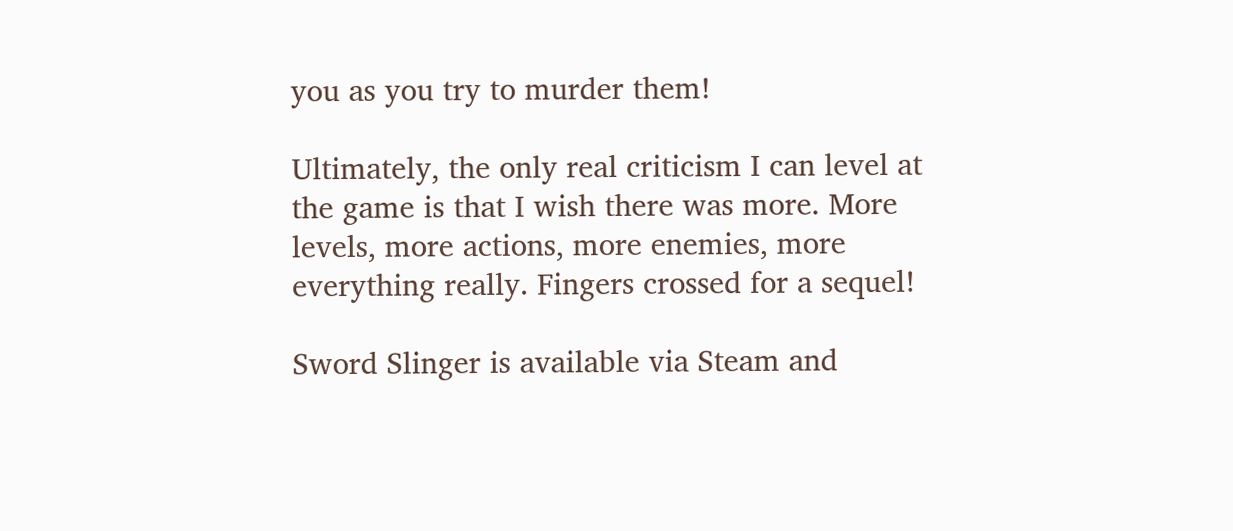you as you try to murder them!

Ultimately, the only real criticism I can level at the game is that I wish there was more. More levels, more actions, more enemies, more everything really. Fingers crossed for a sequel!

Sword Slinger is available via Steam and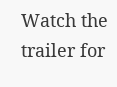Watch the trailer for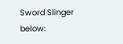Sword Slinger below: